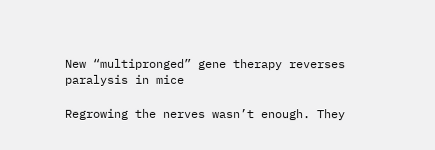New “multipronged” gene therapy reverses paralysis in mice

Regrowing the nerves wasn’t enough. They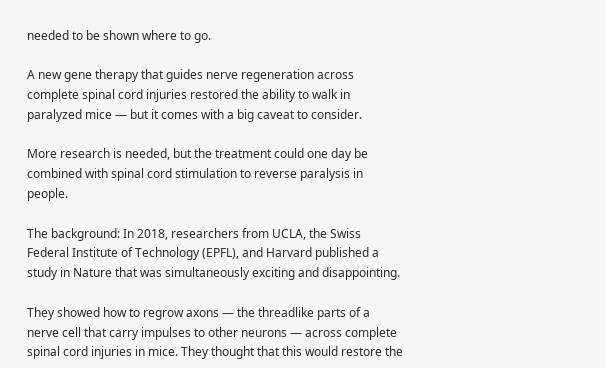needed to be shown where to go.

A new gene therapy that guides nerve regeneration across complete spinal cord injuries restored the ability to walk in paralyzed mice — but it comes with a big caveat to consider.

More research is needed, but the treatment could one day be combined with spinal cord stimulation to reverse paralysis in people.

The background: In 2018, researchers from UCLA, the Swiss Federal Institute of Technology (EPFL), and Harvard published a study in Nature that was simultaneously exciting and disappointing.

They showed how to regrow axons — the threadlike parts of a nerve cell that carry impulses to other neurons — across complete spinal cord injuries in mice. They thought that this would restore the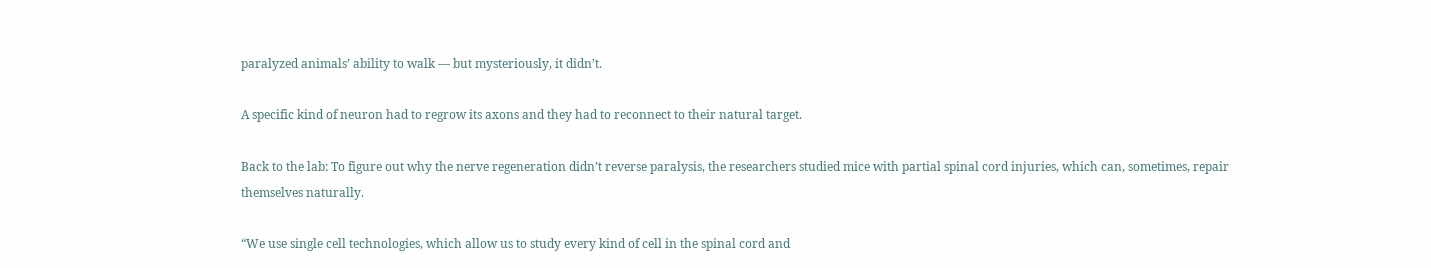paralyzed animals’ ability to walk — but mysteriously, it didn’t.

A specific kind of neuron had to regrow its axons and they had to reconnect to their natural target.

Back to the lab: To figure out why the nerve regeneration didn’t reverse paralysis, the researchers studied mice with partial spinal cord injuries, which can, sometimes, repair themselves naturally.

“We use single cell technologies, which allow us to study every kind of cell in the spinal cord and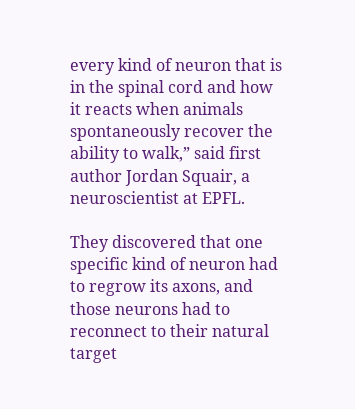every kind of neuron that is in the spinal cord and how it reacts when animals spontaneously recover the ability to walk,” said first author Jordan Squair, a neuroscientist at EPFL.

They discovered that one specific kind of neuron had to regrow its axons, and those neurons had to reconnect to their natural target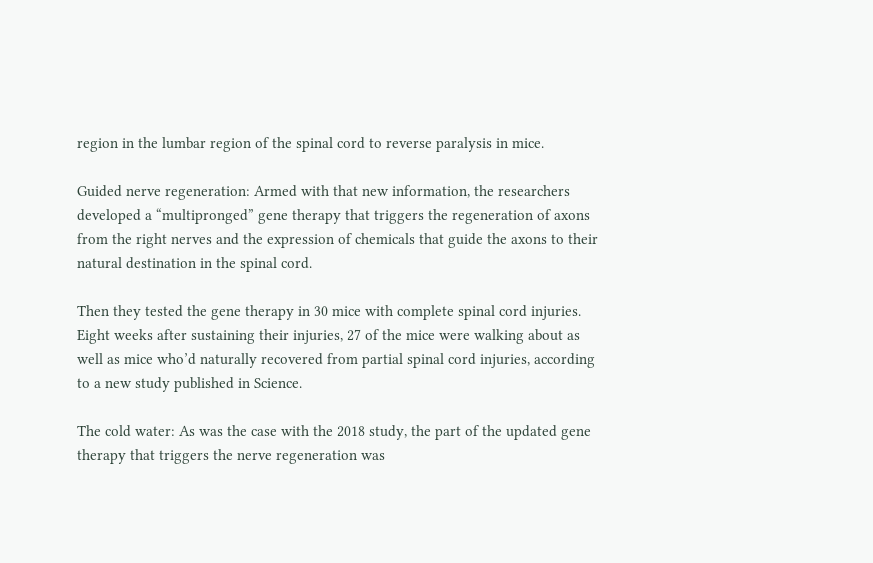region in the lumbar region of the spinal cord to reverse paralysis in mice.

Guided nerve regeneration: Armed with that new information, the researchers developed a “multipronged” gene therapy that triggers the regeneration of axons from the right nerves and the expression of chemicals that guide the axons to their natural destination in the spinal cord.

Then they tested the gene therapy in 30 mice with complete spinal cord injuries. Eight weeks after sustaining their injuries, 27 of the mice were walking about as well as mice who’d naturally recovered from partial spinal cord injuries, according to a new study published in Science.

The cold water: As was the case with the 2018 study, the part of the updated gene therapy that triggers the nerve regeneration was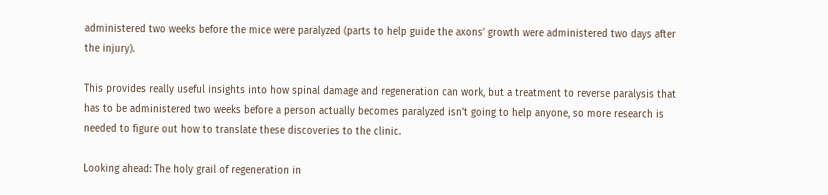administered two weeks before the mice were paralyzed (parts to help guide the axons’ growth were administered two days after the injury).

This provides really useful insights into how spinal damage and regeneration can work, but a treatment to reverse paralysis that has to be administered two weeks before a person actually becomes paralyzed isn’t going to help anyone, so more research is needed to figure out how to translate these discoveries to the clinic.

Looking ahead: The holy grail of regeneration in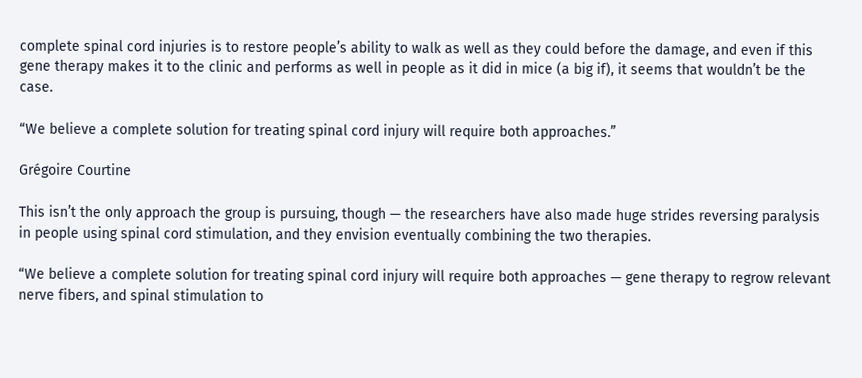complete spinal cord injuries is to restore people’s ability to walk as well as they could before the damage, and even if this gene therapy makes it to the clinic and performs as well in people as it did in mice (a big if), it seems that wouldn’t be the case.

“We believe a complete solution for treating spinal cord injury will require both approaches.”

Grégoire Courtine

This isn’t the only approach the group is pursuing, though — the researchers have also made huge strides reversing paralysis in people using spinal cord stimulation, and they envision eventually combining the two therapies.

“We believe a complete solution for treating spinal cord injury will require both approaches — gene therapy to regrow relevant nerve fibers, and spinal stimulation to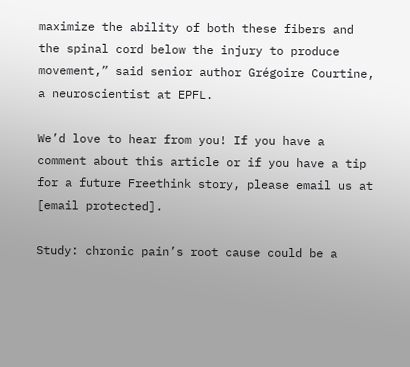maximize the ability of both these fibers and the spinal cord below the injury to produce movement,” said senior author Grégoire Courtine, a neuroscientist at EPFL.

We’d love to hear from you! If you have a comment about this article or if you have a tip for a future Freethink story, please email us at [email protected].

Study: chronic pain’s root cause could be a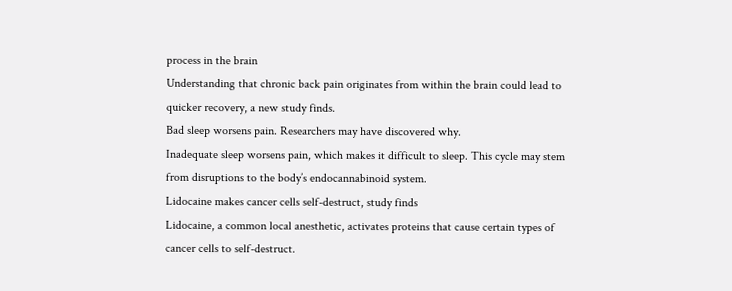process in the brain
Understanding that chronic back pain originates from within the brain could lead to quicker recovery, a new study finds.
Bad sleep worsens pain. Researchers may have discovered why.
Inadequate sleep worsens pain, which makes it difficult to sleep. This cycle may stem from disruptions to the body’s endocannabinoid system.
Lidocaine makes cancer cells self-destruct, study finds
Lidocaine, a common local anesthetic, activates proteins that cause certain types of cancer cells to self-destruct.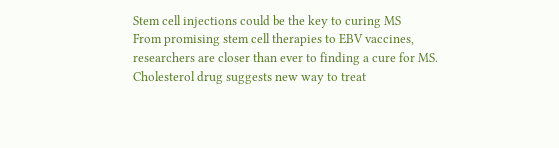Stem cell injections could be the key to curing MS
From promising stem cell therapies to EBV vaccines, researchers are closer than ever to finding a cure for MS.
Cholesterol drug suggests new way to treat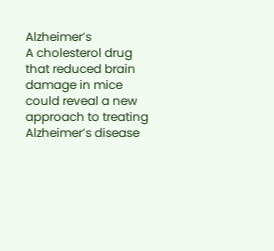Alzheimer’s
A cholesterol drug that reduced brain damage in mice could reveal a new approach to treating Alzheimer’s disease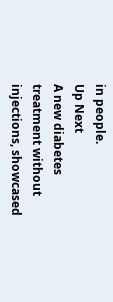in people.
Up Next
A new diabetes treatment without injections, showcased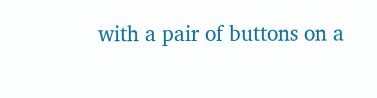with a pair of buttons on a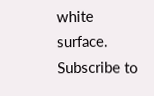white surface.
Subscribe to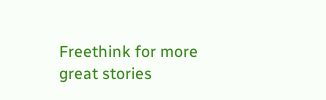Freethink for more great stories